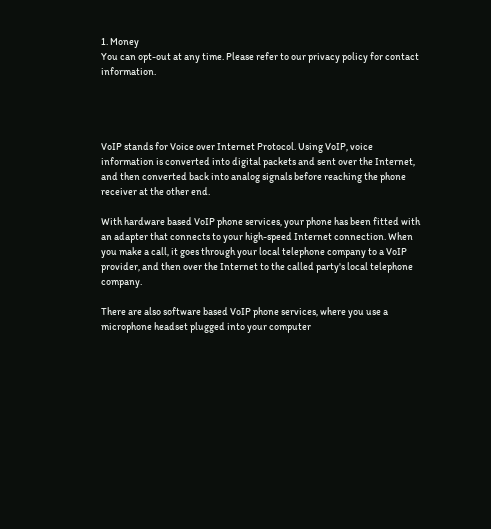1. Money
You can opt-out at any time. Please refer to our privacy policy for contact information.




VoIP stands for Voice over Internet Protocol. Using VoIP, voice information is converted into digital packets and sent over the Internet, and then converted back into analog signals before reaching the phone receiver at the other end.

With hardware based VoIP phone services, your phone has been fitted with an adapter that connects to your high-speed Internet connection. When you make a call, it goes through your local telephone company to a VoIP provider, and then over the Internet to the called party's local telephone company.

There are also software based VoIP phone services, where you use a microphone headset plugged into your computer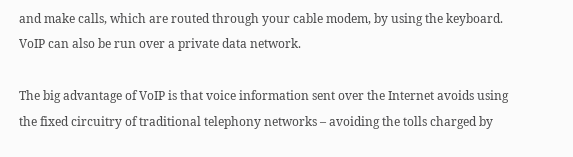and make calls, which are routed through your cable modem, by using the keyboard. VoIP can also be run over a private data network.

The big advantage of VoIP is that voice information sent over the Internet avoids using the fixed circuitry of traditional telephony networks – avoiding the tolls charged by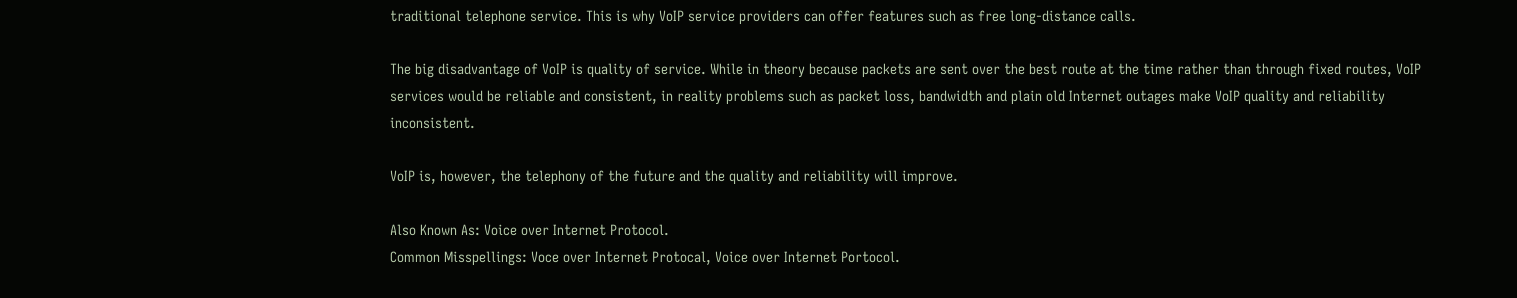traditional telephone service. This is why VoIP service providers can offer features such as free long-distance calls.

The big disadvantage of VoIP is quality of service. While in theory because packets are sent over the best route at the time rather than through fixed routes, VoIP services would be reliable and consistent, in reality problems such as packet loss, bandwidth and plain old Internet outages make VoIP quality and reliability inconsistent.

VoIP is, however, the telephony of the future and the quality and reliability will improve.

Also Known As: Voice over Internet Protocol.
Common Misspellings: Voce over Internet Protocal, Voice over Internet Portocol.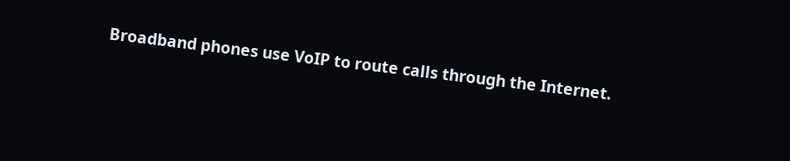Broadband phones use VoIP to route calls through the Internet.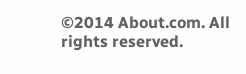©2014 About.com. All rights reserved.